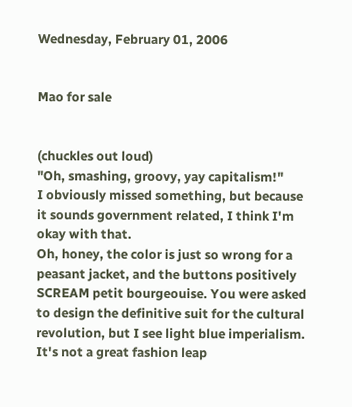Wednesday, February 01, 2006


Mao for sale


(chuckles out loud)
"Oh, smashing, groovy, yay capitalism!"
I obviously missed something, but because it sounds government related, I think I'm okay with that.
Oh, honey, the color is just so wrong for a peasant jacket, and the buttons positively SCREAM petit bourgeouise. You were asked to design the definitive suit for the cultural revolution, but I see light blue imperialism. It's not a great fashion leap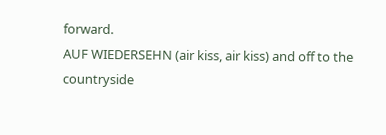forward.
AUF WIEDERSEHN (air kiss, air kiss) and off to the countryside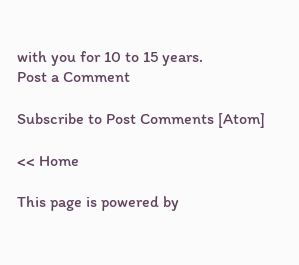with you for 10 to 15 years.
Post a Comment

Subscribe to Post Comments [Atom]

<< Home

This page is powered by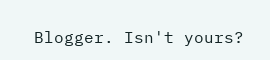Blogger. Isn't yours?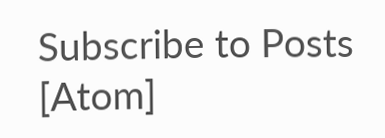Subscribe to Posts [Atom]